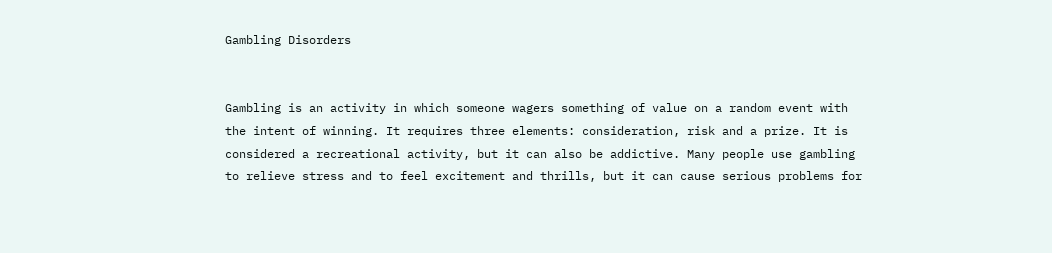Gambling Disorders


Gambling is an activity in which someone wagers something of value on a random event with the intent of winning. It requires three elements: consideration, risk and a prize. It is considered a recreational activity, but it can also be addictive. Many people use gambling to relieve stress and to feel excitement and thrills, but it can cause serious problems for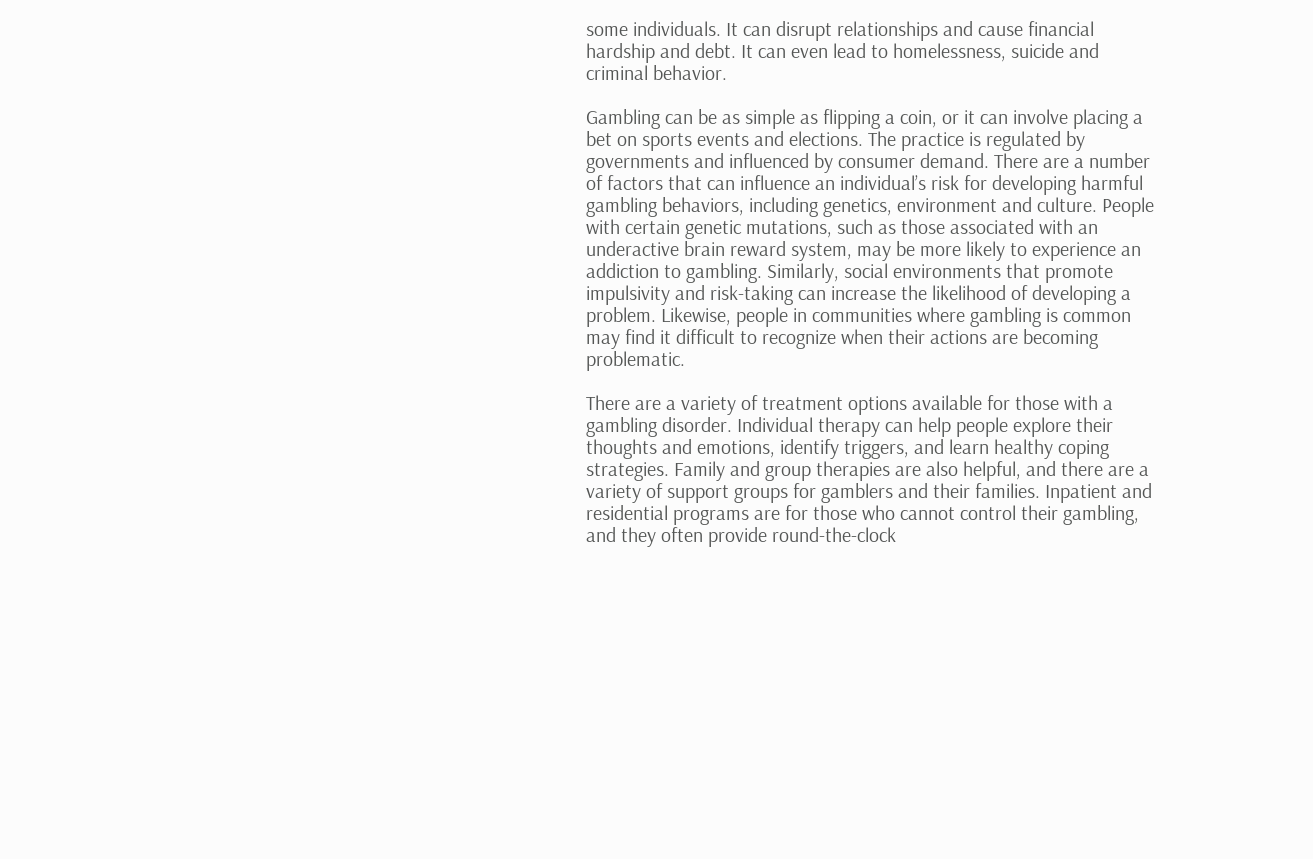some individuals. It can disrupt relationships and cause financial hardship and debt. It can even lead to homelessness, suicide and criminal behavior.

Gambling can be as simple as flipping a coin, or it can involve placing a bet on sports events and elections. The practice is regulated by governments and influenced by consumer demand. There are a number of factors that can influence an individual’s risk for developing harmful gambling behaviors, including genetics, environment and culture. People with certain genetic mutations, such as those associated with an underactive brain reward system, may be more likely to experience an addiction to gambling. Similarly, social environments that promote impulsivity and risk-taking can increase the likelihood of developing a problem. Likewise, people in communities where gambling is common may find it difficult to recognize when their actions are becoming problematic.

There are a variety of treatment options available for those with a gambling disorder. Individual therapy can help people explore their thoughts and emotions, identify triggers, and learn healthy coping strategies. Family and group therapies are also helpful, and there are a variety of support groups for gamblers and their families. Inpatient and residential programs are for those who cannot control their gambling, and they often provide round-the-clock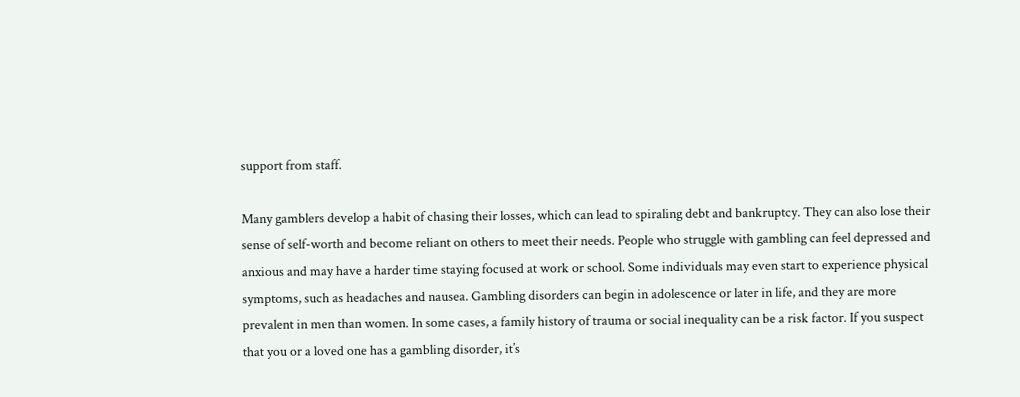support from staff.

Many gamblers develop a habit of chasing their losses, which can lead to spiraling debt and bankruptcy. They can also lose their sense of self-worth and become reliant on others to meet their needs. People who struggle with gambling can feel depressed and anxious and may have a harder time staying focused at work or school. Some individuals may even start to experience physical symptoms, such as headaches and nausea. Gambling disorders can begin in adolescence or later in life, and they are more prevalent in men than women. In some cases, a family history of trauma or social inequality can be a risk factor. If you suspect that you or a loved one has a gambling disorder, it’s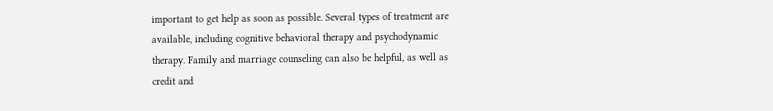important to get help as soon as possible. Several types of treatment are available, including cognitive behavioral therapy and psychodynamic therapy. Family and marriage counseling can also be helpful, as well as credit and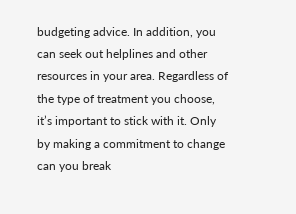budgeting advice. In addition, you can seek out helplines and other resources in your area. Regardless of the type of treatment you choose, it’s important to stick with it. Only by making a commitment to change can you break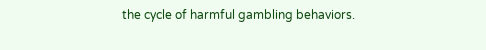the cycle of harmful gambling behaviors.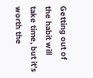Getting out of the habit will take time, but it’s worth the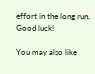effort in the long run. Good luck!

You may also like